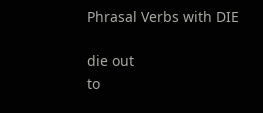Phrasal Verbs with DIE

die out
to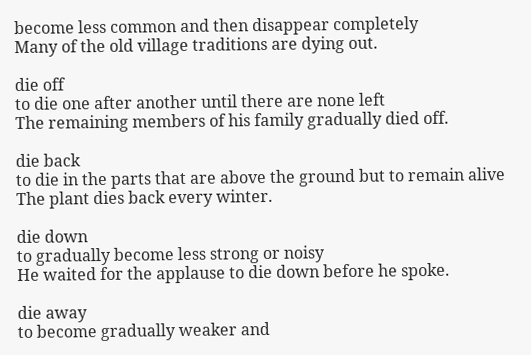become less common and then disappear completely
Many of the old village traditions are dying out.

die off
to die one after another until there are none left
The remaining members of his family gradually died off.

die back
to die in the parts that are above the ground but to remain alive
The plant dies back every winter.

die down
to gradually become less strong or noisy
He waited for the applause to die down before he spoke.

die away
to become gradually weaker and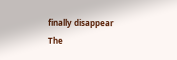finally disappear
The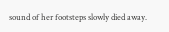sound of her footsteps slowly died away.